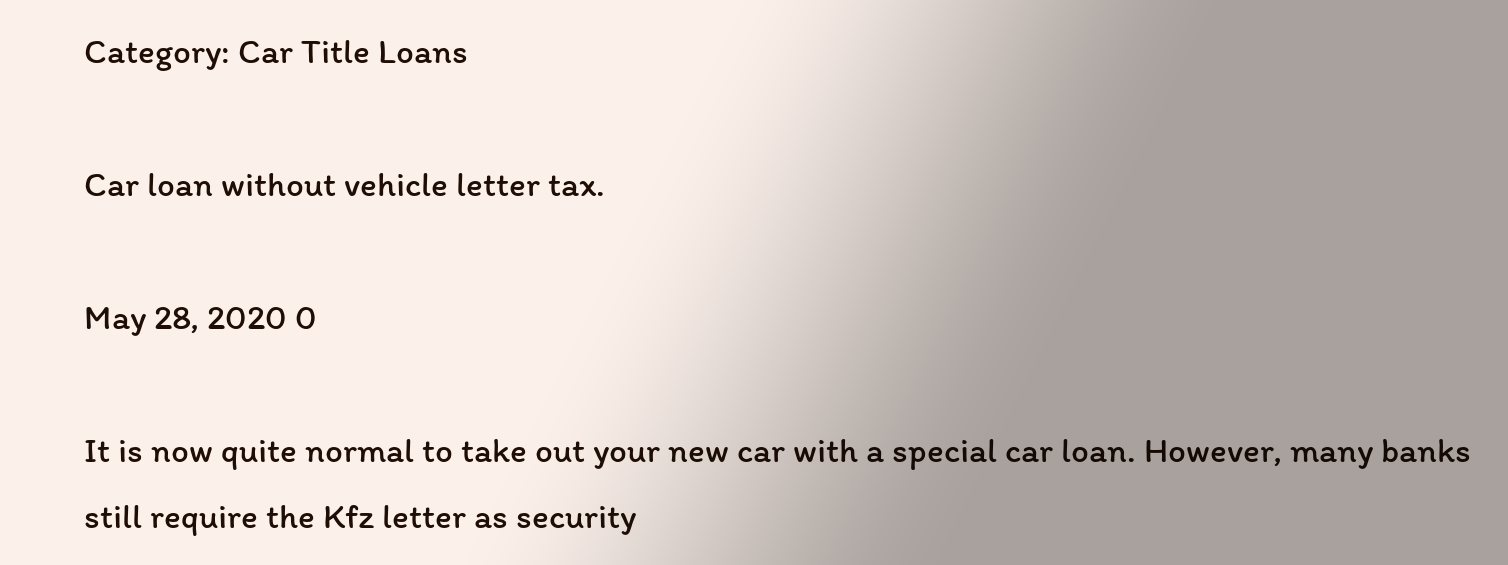Category: Car Title Loans

Car loan without vehicle letter tax.

May 28, 2020 0

It is now quite normal to take out your new car with a special car loan. However, many banks still require the Kfz letter as security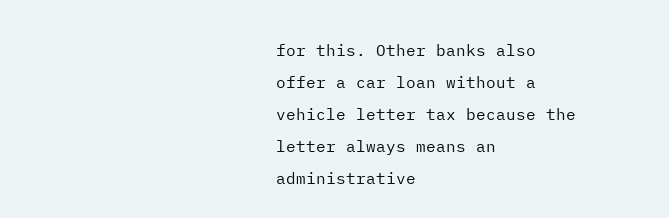for this. Other banks also offer a car loan without a vehicle letter tax because the letter always means an administrative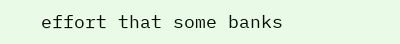effort that some banks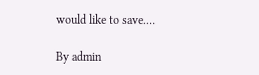would like to save.…

By admin